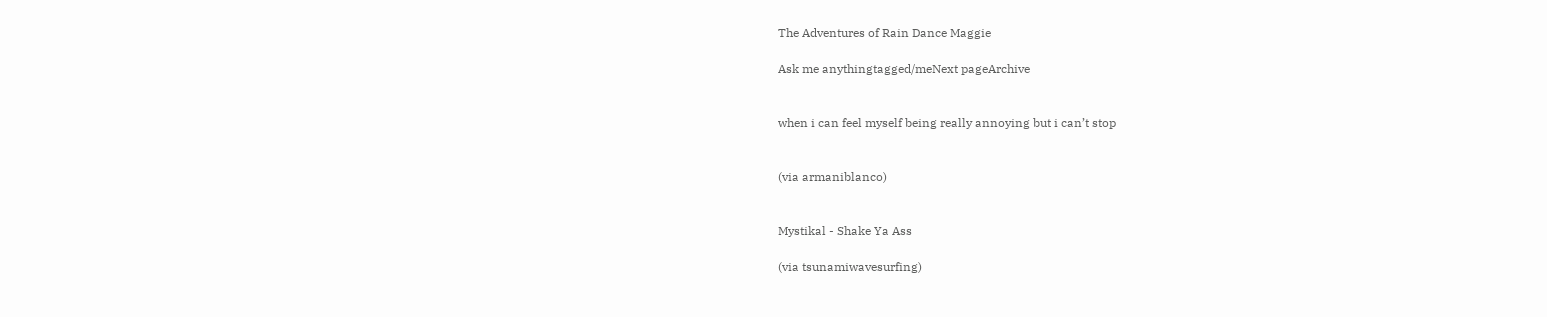The Adventures of Rain Dance Maggie

Ask me anythingtagged/meNext pageArchive


when i can feel myself being really annoying but i can’t stop


(via armaniblanco)


Mystikal - Shake Ya Ass

(via tsunamiwavesurfing)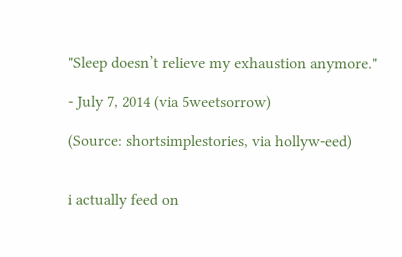"Sleep doesn’t relieve my exhaustion anymore."

- July 7, 2014 (via 5weetsorrow)

(Source: shortsimplestories, via hollyw-eed)


i actually feed on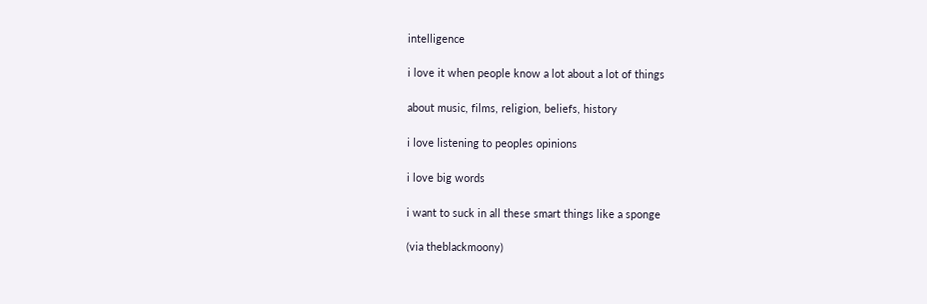intelligence

i love it when people know a lot about a lot of things

about music, films, religion, beliefs, history

i love listening to peoples opinions

i love big words

i want to suck in all these smart things like a sponge

(via theblackmoony)